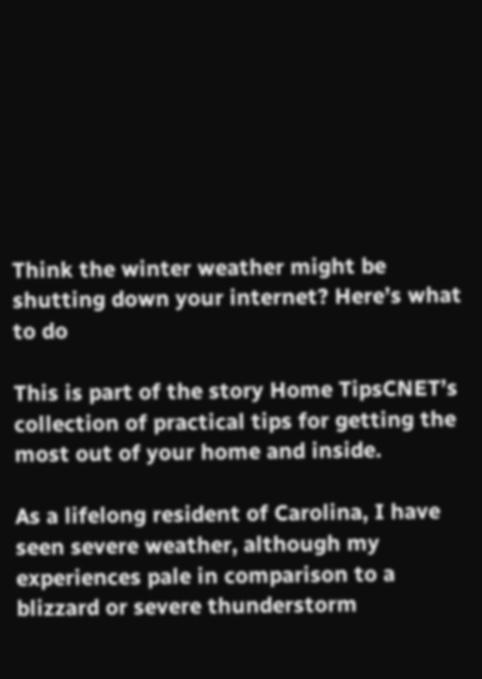Think the winter weather might be shutting down your internet? Here’s what to do

This is part of the story Home TipsCNET’s collection of practical tips for getting the most out of your home and inside.

As a lifelong resident of Carolina, I have seen severe weather, although my experiences pale in comparison to a blizzard or severe thunderstorm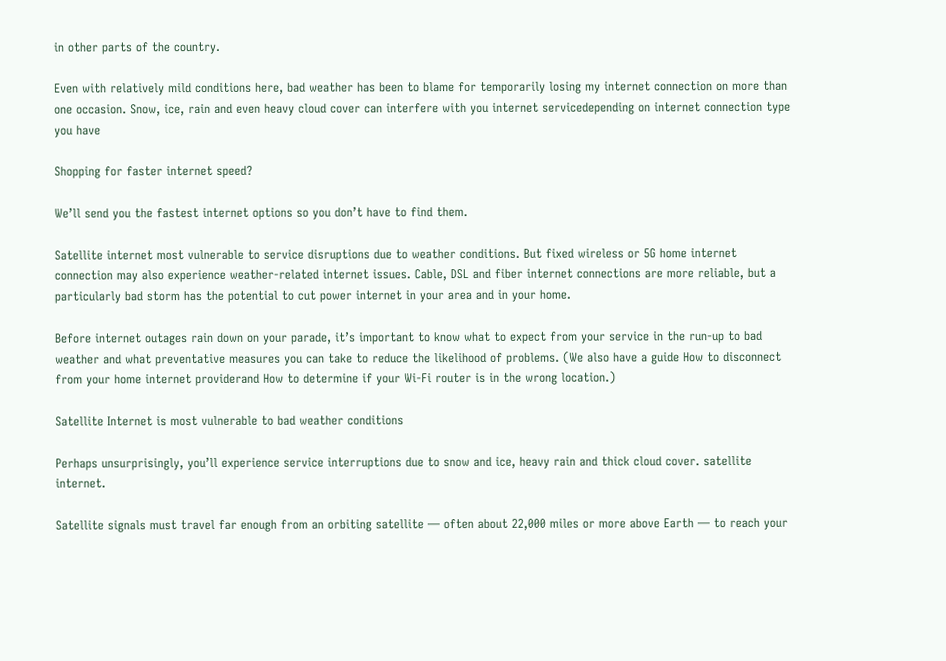in other parts of the country.

Even with relatively mild conditions here, bad weather has been to blame for temporarily losing my internet connection on more than one occasion. Snow, ice, rain and even heavy cloud cover can interfere with you internet servicedepending on internet connection type you have

Shopping for faster internet speed?

We’ll send you the fastest internet options so you don’t have to find them.

Satellite internet most vulnerable to service disruptions due to weather conditions. But fixed wireless or 5G home internet connection may also experience weather-related internet issues. Cable, DSL and fiber internet connections are more reliable, but a particularly bad storm has the potential to cut power internet in your area and in your home.

Before internet outages rain down on your parade, it’s important to know what to expect from your service in the run-up to bad weather and what preventative measures you can take to reduce the likelihood of problems. (We also have a guide How to disconnect from your home internet providerand How to determine if your Wi-Fi router is in the wrong location.)

Satellite Internet is most vulnerable to bad weather conditions

Perhaps unsurprisingly, you’ll experience service interruptions due to snow and ice, heavy rain and thick cloud cover. satellite internet.

Satellite signals must travel far enough from an orbiting satellite — often about 22,000 miles or more above Earth — to reach your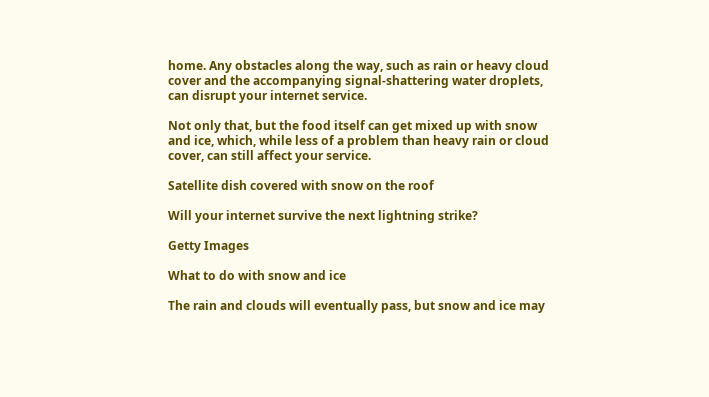home. Any obstacles along the way, such as rain or heavy cloud cover and the accompanying signal-shattering water droplets, can disrupt your internet service.

Not only that, but the food itself can get mixed up with snow and ice, which, while less of a problem than heavy rain or cloud cover, can still affect your service.

Satellite dish covered with snow on the roof

Will your internet survive the next lightning strike?

Getty Images

What to do with snow and ice

The rain and clouds will eventually pass, but snow and ice may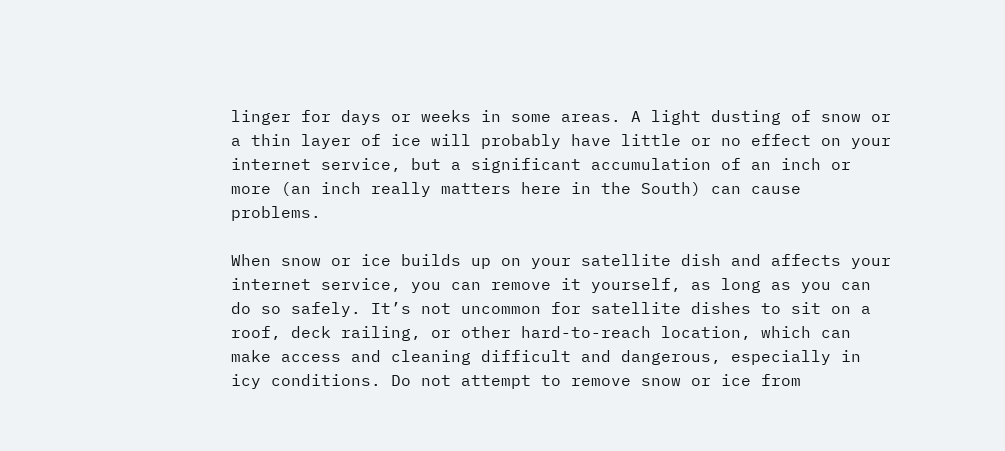linger for days or weeks in some areas. A light dusting of snow or a thin layer of ice will probably have little or no effect on your internet service, but a significant accumulation of an inch or more (an inch really matters here in the South) can cause problems.

When snow or ice builds up on your satellite dish and affects your internet service, you can remove it yourself, as long as you can do so safely. It’s not uncommon for satellite dishes to sit on a roof, deck railing, or other hard-to-reach location, which can make access and cleaning difficult and dangerous, especially in icy conditions. Do not attempt to remove snow or ice from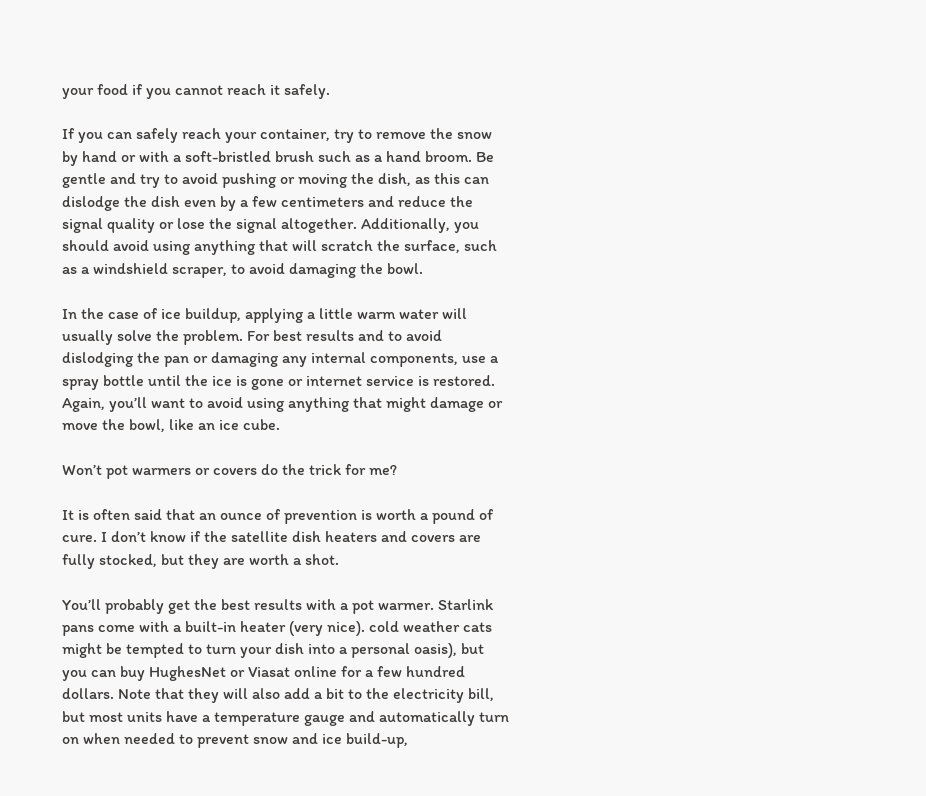your food if you cannot reach it safely.

If you can safely reach your container, try to remove the snow by hand or with a soft-bristled brush such as a hand broom. Be gentle and try to avoid pushing or moving the dish, as this can dislodge the dish even by a few centimeters and reduce the signal quality or lose the signal altogether. Additionally, you should avoid using anything that will scratch the surface, such as a windshield scraper, to avoid damaging the bowl.

In the case of ice buildup, applying a little warm water will usually solve the problem. For best results and to avoid dislodging the pan or damaging any internal components, use a spray bottle until the ice is gone or internet service is restored. Again, you’ll want to avoid using anything that might damage or move the bowl, like an ice cube.

Won’t pot warmers or covers do the trick for me?

It is often said that an ounce of prevention is worth a pound of cure. I don’t know if the satellite dish heaters and covers are fully stocked, but they are worth a shot.

You’ll probably get the best results with a pot warmer. Starlink pans come with a built-in heater (very nice). cold weather cats might be tempted to turn your dish into a personal oasis), but you can buy HughesNet or Viasat online for a few hundred dollars. Note that they will also add a bit to the electricity bill, but most units have a temperature gauge and automatically turn on when needed to prevent snow and ice build-up,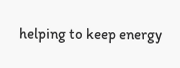helping to keep energy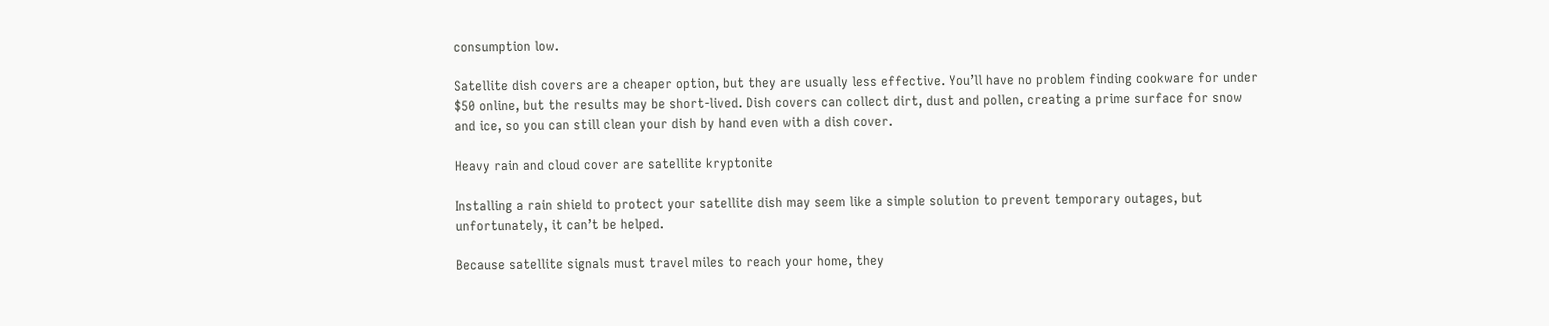consumption low.

Satellite dish covers are a cheaper option, but they are usually less effective. You’ll have no problem finding cookware for under $50 online, but the results may be short-lived. Dish covers can collect dirt, dust and pollen, creating a prime surface for snow and ice, so you can still clean your dish by hand even with a dish cover.

Heavy rain and cloud cover are satellite kryptonite

Installing a rain shield to protect your satellite dish may seem like a simple solution to prevent temporary outages, but unfortunately, it can’t be helped.

Because satellite signals must travel miles to reach your home, they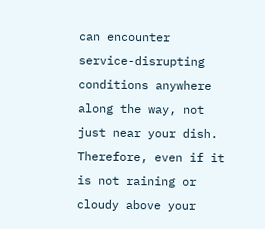can encounter service-disrupting conditions anywhere along the way, not just near your dish. Therefore, even if it is not raining or cloudy above your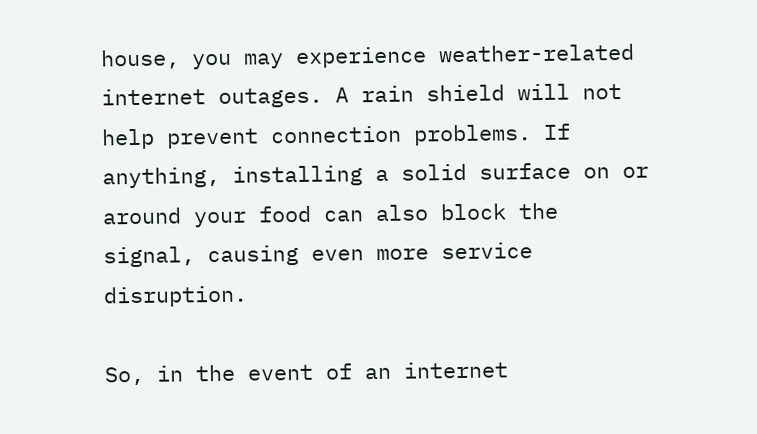house, you may experience weather-related internet outages. A rain shield will not help prevent connection problems. If anything, installing a solid surface on or around your food can also block the signal, causing even more service disruption.

So, in the event of an internet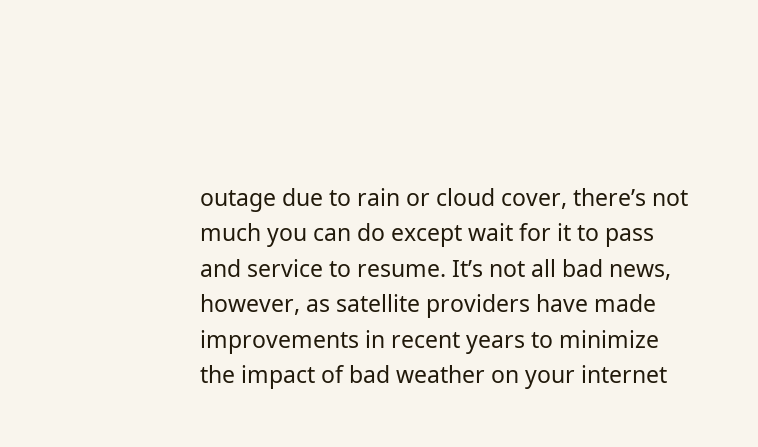outage due to rain or cloud cover, there’s not much you can do except wait for it to pass and service to resume. It’s not all bad news, however, as satellite providers have made improvements in recent years to minimize the impact of bad weather on your internet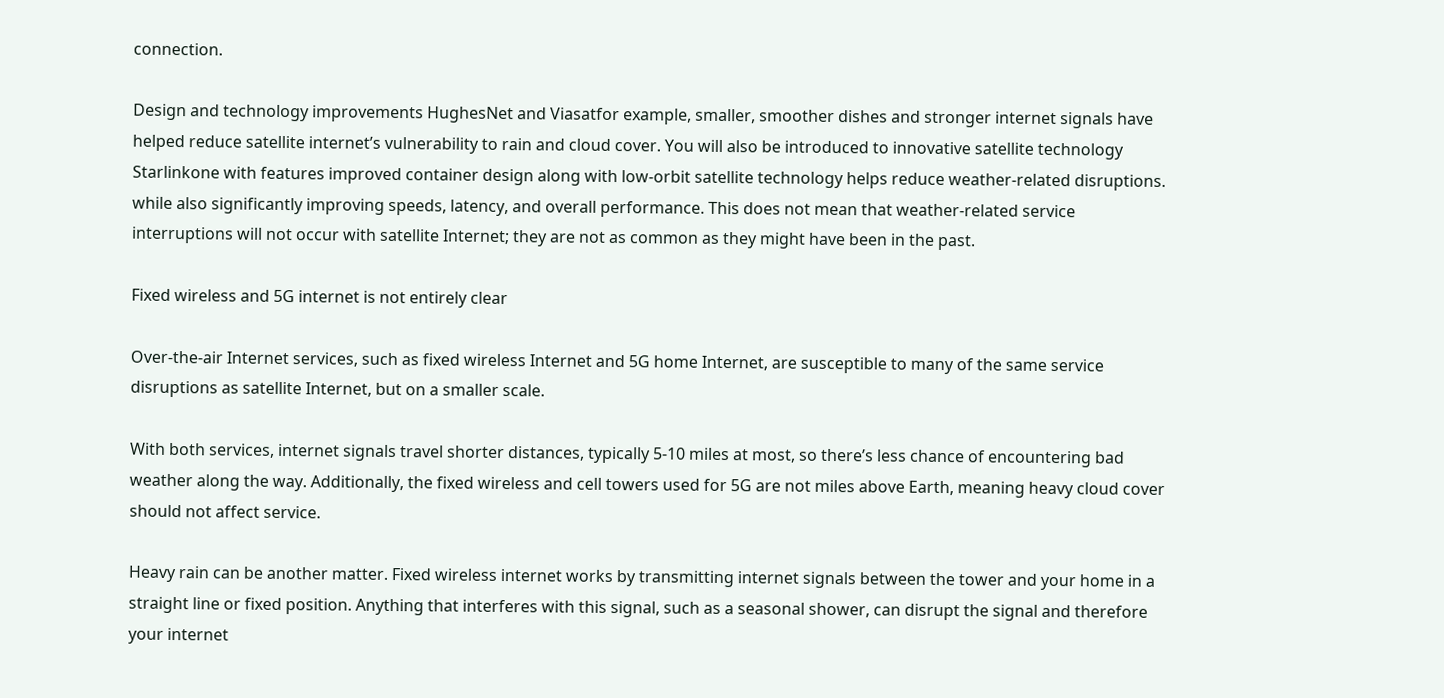connection.

Design and technology improvements HughesNet and Viasatfor example, smaller, smoother dishes and stronger internet signals have helped reduce satellite internet’s vulnerability to rain and cloud cover. You will also be introduced to innovative satellite technology Starlinkone with features improved container design along with low-orbit satellite technology helps reduce weather-related disruptions. while also significantly improving speeds, latency, and overall performance. This does not mean that weather-related service interruptions will not occur with satellite Internet; they are not as common as they might have been in the past.

Fixed wireless and 5G internet is not entirely clear

Over-the-air Internet services, such as fixed wireless Internet and 5G home Internet, are susceptible to many of the same service disruptions as satellite Internet, but on a smaller scale.

With both services, internet signals travel shorter distances, typically 5-10 miles at most, so there’s less chance of encountering bad weather along the way. Additionally, the fixed wireless and cell towers used for 5G are not miles above Earth, meaning heavy cloud cover should not affect service.

Heavy rain can be another matter. Fixed wireless internet works by transmitting internet signals between the tower and your home in a straight line or fixed position. Anything that interferes with this signal, such as a seasonal shower, can disrupt the signal and therefore your internet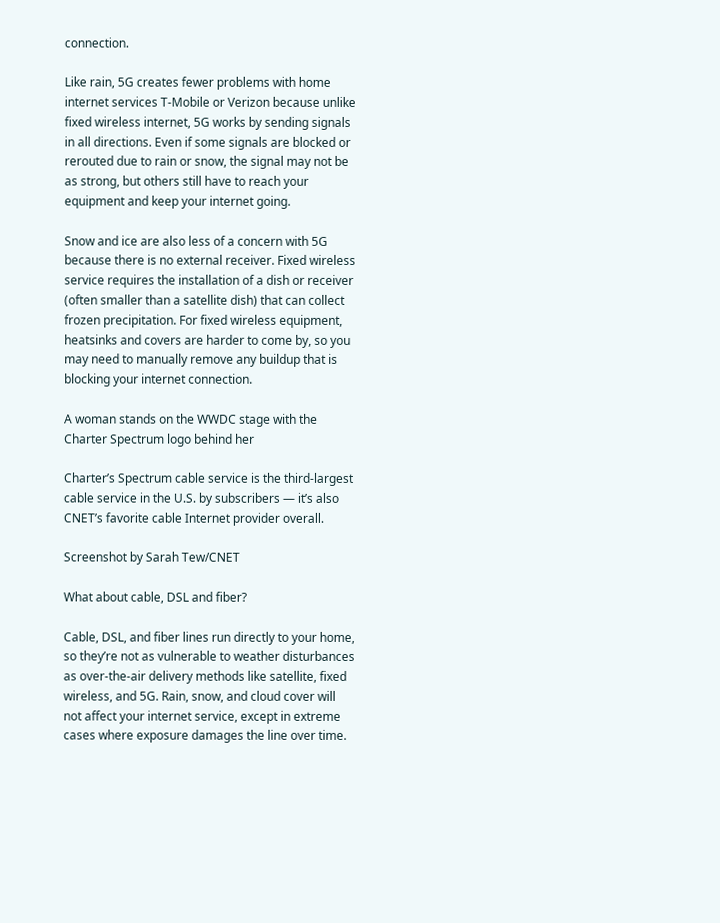connection.

Like rain, 5G creates fewer problems with home internet services T-Mobile or Verizon because unlike fixed wireless internet, 5G works by sending signals in all directions. Even if some signals are blocked or rerouted due to rain or snow, the signal may not be as strong, but others still have to reach your equipment and keep your internet going.

Snow and ice are also less of a concern with 5G because there is no external receiver. Fixed wireless service requires the installation of a dish or receiver (often smaller than a satellite dish) that can collect frozen precipitation. For fixed wireless equipment, heatsinks and covers are harder to come by, so you may need to manually remove any buildup that is blocking your internet connection.

A woman stands on the WWDC stage with the Charter Spectrum logo behind her

Charter’s Spectrum cable service is the third-largest cable service in the U.S. by subscribers — it’s also CNET’s favorite cable Internet provider overall.

Screenshot by Sarah Tew/CNET

What about cable, DSL and fiber?

Cable, DSL, and fiber lines run directly to your home, so they’re not as vulnerable to weather disturbances as over-the-air delivery methods like satellite, fixed wireless, and 5G. Rain, snow, and cloud cover will not affect your internet service, except in extreme cases where exposure damages the line over time.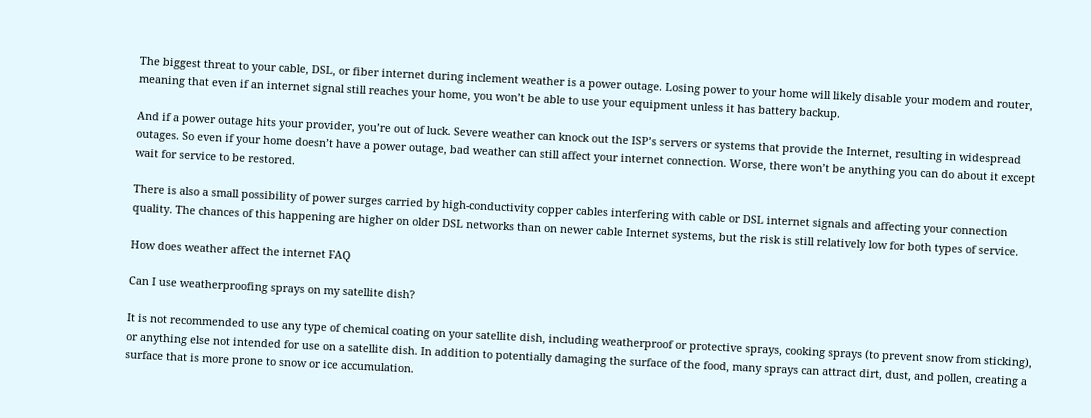The biggest threat to your cable, DSL, or fiber internet during inclement weather is a power outage. Losing power to your home will likely disable your modem and router, meaning that even if an internet signal still reaches your home, you won’t be able to use your equipment unless it has battery backup.

And if a power outage hits your provider, you’re out of luck. Severe weather can knock out the ISP’s servers or systems that provide the Internet, resulting in widespread outages. So even if your home doesn’t have a power outage, bad weather can still affect your internet connection. Worse, there won’t be anything you can do about it except wait for service to be restored.

There is also a small possibility of power surges carried by high-conductivity copper cables interfering with cable or DSL internet signals and affecting your connection quality. The chances of this happening are higher on older DSL networks than on newer cable Internet systems, but the risk is still relatively low for both types of service.

How does weather affect the internet FAQ

Can I use weatherproofing sprays on my satellite dish?

It is not recommended to use any type of chemical coating on your satellite dish, including weatherproof or protective sprays, cooking sprays (to prevent snow from sticking), or anything else not intended for use on a satellite dish. In addition to potentially damaging the surface of the food, many sprays can attract dirt, dust, and pollen, creating a surface that is more prone to snow or ice accumulation.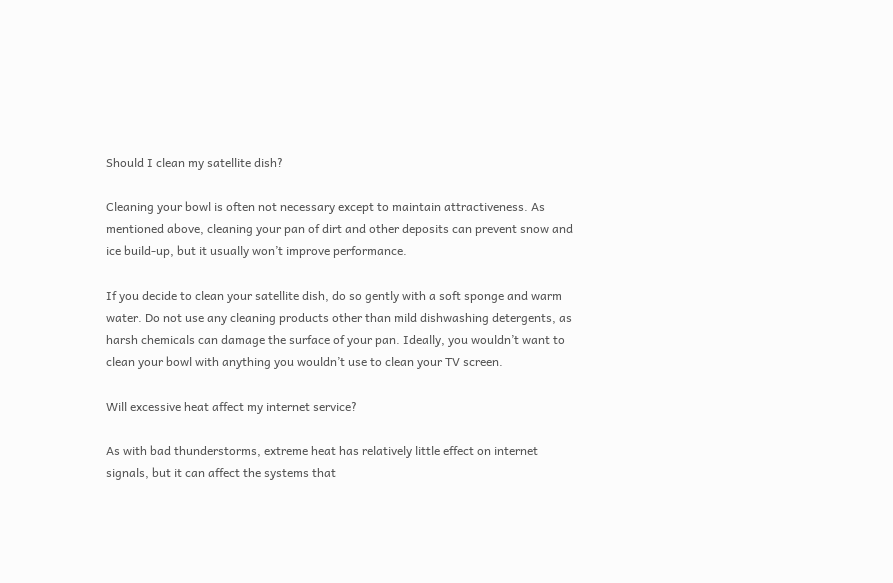Should I clean my satellite dish?

Cleaning your bowl is often not necessary except to maintain attractiveness. As mentioned above, cleaning your pan of dirt and other deposits can prevent snow and ice build-up, but it usually won’t improve performance.

If you decide to clean your satellite dish, do so gently with a soft sponge and warm water. Do not use any cleaning products other than mild dishwashing detergents, as harsh chemicals can damage the surface of your pan. Ideally, you wouldn’t want to clean your bowl with anything you wouldn’t use to clean your TV screen.

Will excessive heat affect my internet service?

As with bad thunderstorms, extreme heat has relatively little effect on internet signals, but it can affect the systems that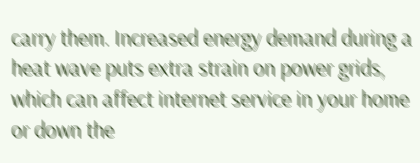carry them. Increased energy demand during a heat wave puts extra strain on power grids, which can affect internet service in your home or down the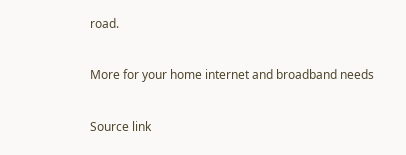road.

More for your home internet and broadband needs

Source link